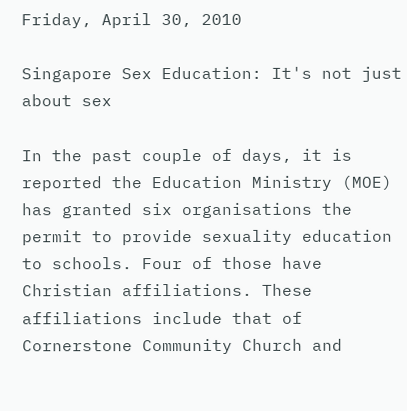Friday, April 30, 2010

Singapore Sex Education: It's not just about sex

In the past couple of days, it is reported the Education Ministry (MOE) has granted six organisations the permit to provide sexuality education to schools. Four of those have Christian affiliations. These affiliations include that of Cornerstone Community Church and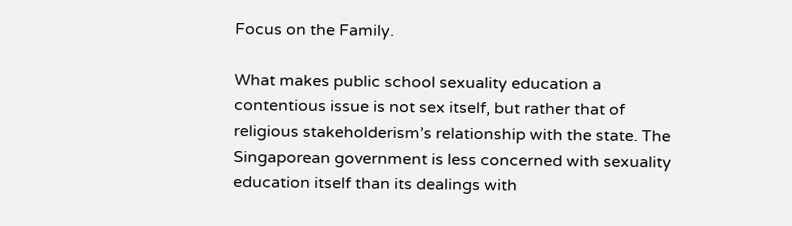Focus on the Family.

What makes public school sexuality education a contentious issue is not sex itself, but rather that of religious stakeholderism’s relationship with the state. The Singaporean government is less concerned with sexuality education itself than its dealings with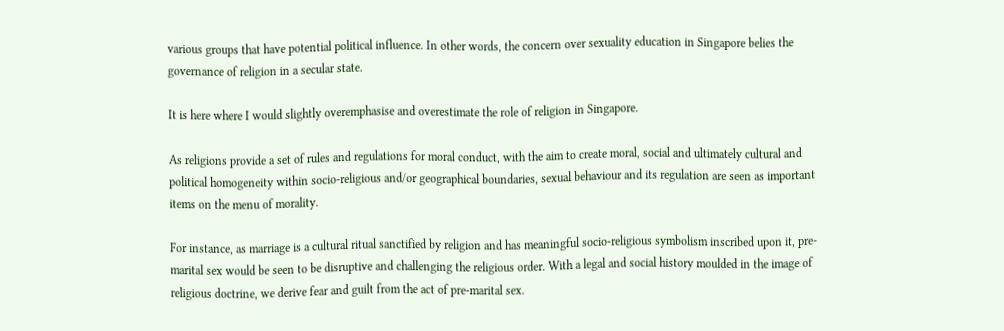various groups that have potential political influence. In other words, the concern over sexuality education in Singapore belies the governance of religion in a secular state.

It is here where I would slightly overemphasise and overestimate the role of religion in Singapore.

As religions provide a set of rules and regulations for moral conduct, with the aim to create moral, social and ultimately cultural and political homogeneity within socio-religious and/or geographical boundaries, sexual behaviour and its regulation are seen as important items on the menu of morality.

For instance, as marriage is a cultural ritual sanctified by religion and has meaningful socio-religious symbolism inscribed upon it, pre-marital sex would be seen to be disruptive and challenging the religious order. With a legal and social history moulded in the image of religious doctrine, we derive fear and guilt from the act of pre-marital sex.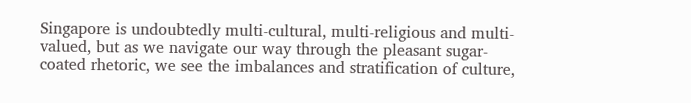Singapore is undoubtedly multi-cultural, multi-religious and multi-valued, but as we navigate our way through the pleasant sugar-coated rhetoric, we see the imbalances and stratification of culture,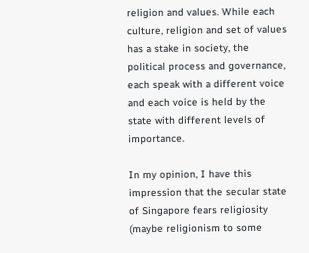religion and values. While each culture, religion and set of values has a stake in society, the political process and governance, each speak with a different voice and each voice is held by the state with different levels of importance.

In my opinion, I have this impression that the secular state of Singapore fears religiosity (maybe religionism to some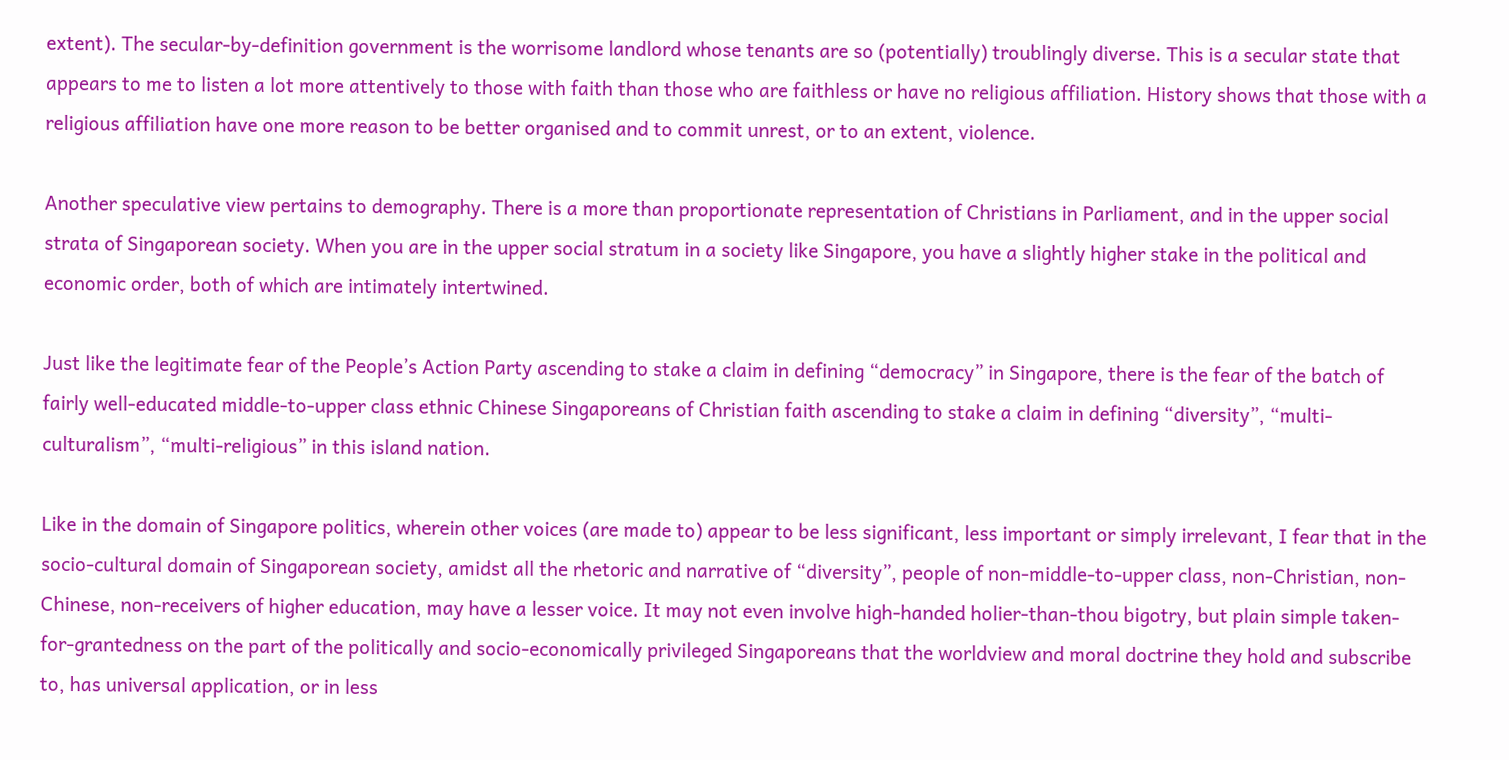extent). The secular-by-definition government is the worrisome landlord whose tenants are so (potentially) troublingly diverse. This is a secular state that appears to me to listen a lot more attentively to those with faith than those who are faithless or have no religious affiliation. History shows that those with a religious affiliation have one more reason to be better organised and to commit unrest, or to an extent, violence.

Another speculative view pertains to demography. There is a more than proportionate representation of Christians in Parliament, and in the upper social strata of Singaporean society. When you are in the upper social stratum in a society like Singapore, you have a slightly higher stake in the political and economic order, both of which are intimately intertwined.

Just like the legitimate fear of the People’s Action Party ascending to stake a claim in defining “democracy” in Singapore, there is the fear of the batch of fairly well-educated middle-to-upper class ethnic Chinese Singaporeans of Christian faith ascending to stake a claim in defining “diversity”, “multi-culturalism”, “multi-religious” in this island nation.

Like in the domain of Singapore politics, wherein other voices (are made to) appear to be less significant, less important or simply irrelevant, I fear that in the socio-cultural domain of Singaporean society, amidst all the rhetoric and narrative of “diversity”, people of non-middle-to-upper class, non-Christian, non-Chinese, non-receivers of higher education, may have a lesser voice. It may not even involve high-handed holier-than-thou bigotry, but plain simple taken-for-grantedness on the part of the politically and socio-economically privileged Singaporeans that the worldview and moral doctrine they hold and subscribe to, has universal application, or in less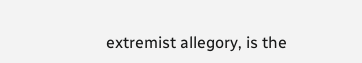extremist allegory, is the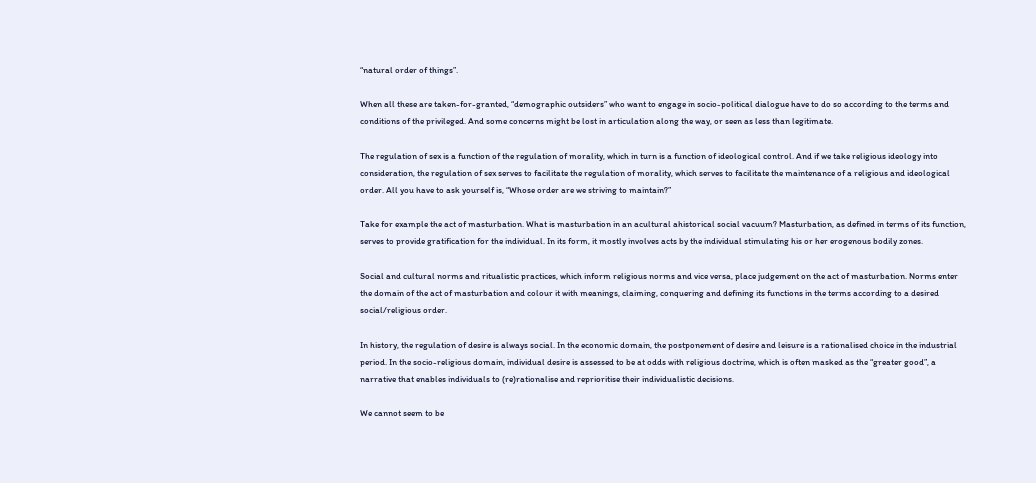“natural order of things”.

When all these are taken-for-granted, “demographic outsiders” who want to engage in socio-political dialogue have to do so according to the terms and conditions of the privileged. And some concerns might be lost in articulation along the way, or seen as less than legitimate.

The regulation of sex is a function of the regulation of morality, which in turn is a function of ideological control. And if we take religious ideology into consideration, the regulation of sex serves to facilitate the regulation of morality, which serves to facilitate the maintenance of a religious and ideological order. All you have to ask yourself is, “Whose order are we striving to maintain?”

Take for example the act of masturbation. What is masturbation in an acultural ahistorical social vacuum? Masturbation, as defined in terms of its function, serves to provide gratification for the individual. In its form, it mostly involves acts by the individual stimulating his or her erogenous bodily zones.

Social and cultural norms and ritualistic practices, which inform religious norms and vice versa, place judgement on the act of masturbation. Norms enter the domain of the act of masturbation and colour it with meanings, claiming, conquering and defining its functions in the terms according to a desired social/religious order.

In history, the regulation of desire is always social. In the economic domain, the postponement of desire and leisure is a rationalised choice in the industrial period. In the socio-religious domain, individual desire is assessed to be at odds with religious doctrine, which is often masked as the “greater good”, a narrative that enables individuals to (re)rationalise and reprioritise their individualistic decisions.

We cannot seem to be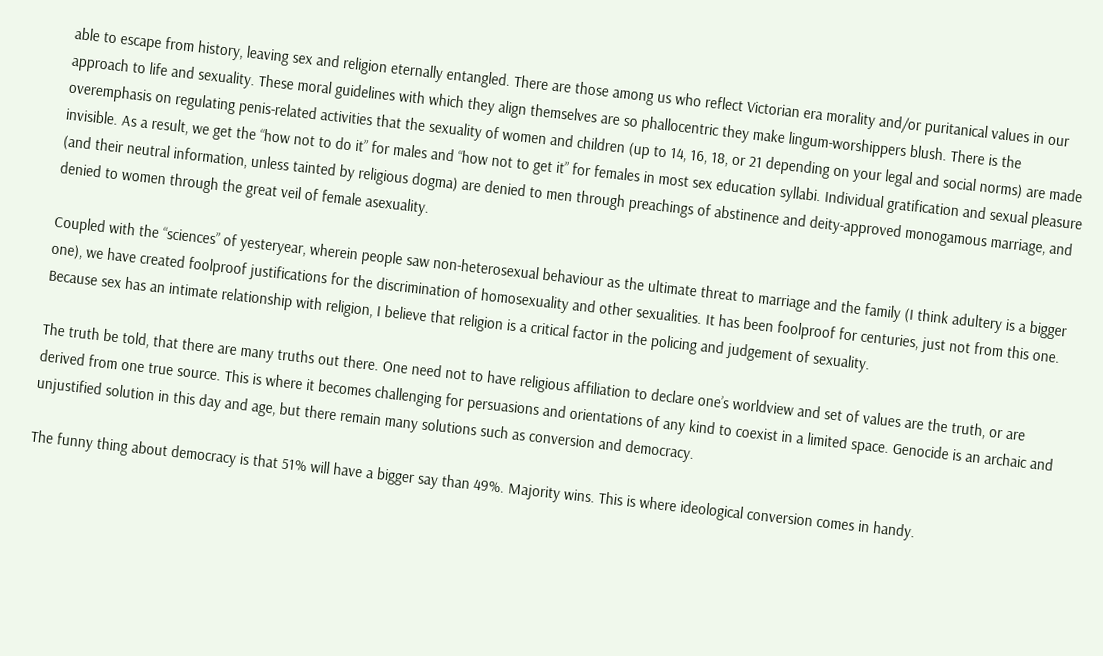able to escape from history, leaving sex and religion eternally entangled. There are those among us who reflect Victorian era morality and/or puritanical values in our approach to life and sexuality. These moral guidelines with which they align themselves are so phallocentric they make lingum-worshippers blush. There is the overemphasis on regulating penis-related activities that the sexuality of women and children (up to 14, 16, 18, or 21 depending on your legal and social norms) are made invisible. As a result, we get the “how not to do it” for males and “how not to get it” for females in most sex education syllabi. Individual gratification and sexual pleasure (and their neutral information, unless tainted by religious dogma) are denied to men through preachings of abstinence and deity-approved monogamous marriage, and denied to women through the great veil of female asexuality.

Coupled with the “sciences” of yesteryear, wherein people saw non-heterosexual behaviour as the ultimate threat to marriage and the family (I think adultery is a bigger one), we have created foolproof justifications for the discrimination of homosexuality and other sexualities. It has been foolproof for centuries, just not from this one. Because sex has an intimate relationship with religion, I believe that religion is a critical factor in the policing and judgement of sexuality.

The truth be told, that there are many truths out there. One need not to have religious affiliation to declare one’s worldview and set of values are the truth, or are derived from one true source. This is where it becomes challenging for persuasions and orientations of any kind to coexist in a limited space. Genocide is an archaic and unjustified solution in this day and age, but there remain many solutions such as conversion and democracy.

The funny thing about democracy is that 51% will have a bigger say than 49%. Majority wins. This is where ideological conversion comes in handy.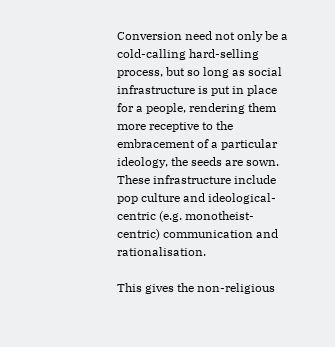Conversion need not only be a cold-calling hard-selling process, but so long as social infrastructure is put in place for a people, rendering them more receptive to the embracement of a particular ideology, the seeds are sown. These infrastructure include pop culture and ideological-centric (e.g. monotheist-centric) communication and rationalisation.

This gives the non-religious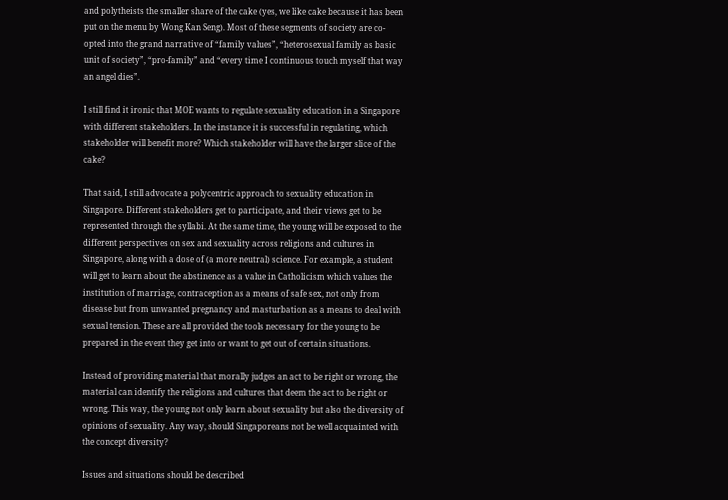and polytheists the smaller share of the cake (yes, we like cake because it has been put on the menu by Wong Kan Seng). Most of these segments of society are co-opted into the grand narrative of “family values”, “heterosexual family as basic unit of society”, “pro-family” and “every time I continuous touch myself that way an angel dies”.

I still find it ironic that MOE wants to regulate sexuality education in a Singapore with different stakeholders. In the instance it is successful in regulating, which stakeholder will benefit more? Which stakeholder will have the larger slice of the cake?

That said, I still advocate a polycentric approach to sexuality education in Singapore. Different stakeholders get to participate, and their views get to be represented through the syllabi. At the same time, the young will be exposed to the different perspectives on sex and sexuality across religions and cultures in Singapore, along with a dose of (a more neutral) science. For example, a student will get to learn about the abstinence as a value in Catholicism which values the institution of marriage, contraception as a means of safe sex, not only from disease but from unwanted pregnancy and masturbation as a means to deal with sexual tension. These are all provided the tools necessary for the young to be prepared in the event they get into or want to get out of certain situations.

Instead of providing material that morally judges an act to be right or wrong, the material can identify the religions and cultures that deem the act to be right or wrong. This way, the young not only learn about sexuality but also the diversity of opinions of sexuality. Any way, should Singaporeans not be well acquainted with the concept diversity?

Issues and situations should be described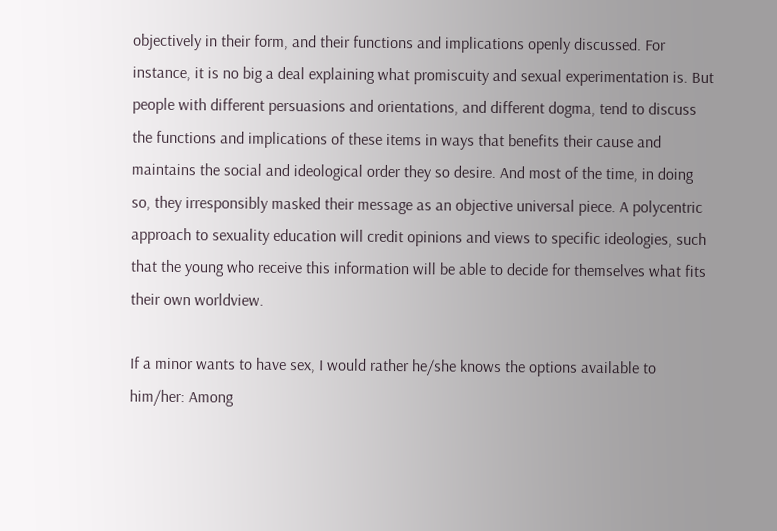objectively in their form, and their functions and implications openly discussed. For instance, it is no big a deal explaining what promiscuity and sexual experimentation is. But people with different persuasions and orientations, and different dogma, tend to discuss the functions and implications of these items in ways that benefits their cause and maintains the social and ideological order they so desire. And most of the time, in doing so, they irresponsibly masked their message as an objective universal piece. A polycentric approach to sexuality education will credit opinions and views to specific ideologies, such that the young who receive this information will be able to decide for themselves what fits their own worldview.

If a minor wants to have sex, I would rather he/she knows the options available to him/her: Among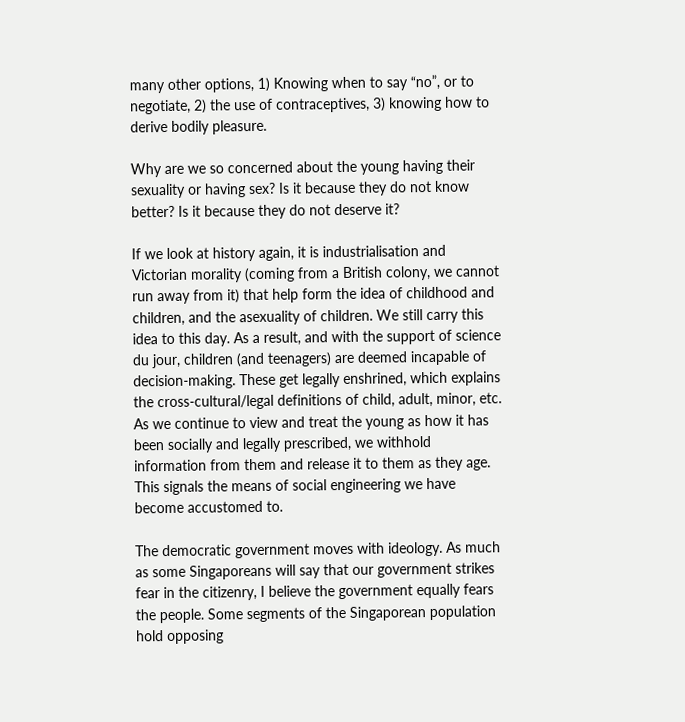many other options, 1) Knowing when to say “no”, or to negotiate, 2) the use of contraceptives, 3) knowing how to derive bodily pleasure.

Why are we so concerned about the young having their sexuality or having sex? Is it because they do not know better? Is it because they do not deserve it?

If we look at history again, it is industrialisation and Victorian morality (coming from a British colony, we cannot run away from it) that help form the idea of childhood and children, and the asexuality of children. We still carry this idea to this day. As a result, and with the support of science du jour, children (and teenagers) are deemed incapable of decision-making. These get legally enshrined, which explains the cross-cultural/legal definitions of child, adult, minor, etc. As we continue to view and treat the young as how it has been socially and legally prescribed, we withhold information from them and release it to them as they age. This signals the means of social engineering we have become accustomed to.

The democratic government moves with ideology. As much as some Singaporeans will say that our government strikes fear in the citizenry, I believe the government equally fears the people. Some segments of the Singaporean population hold opposing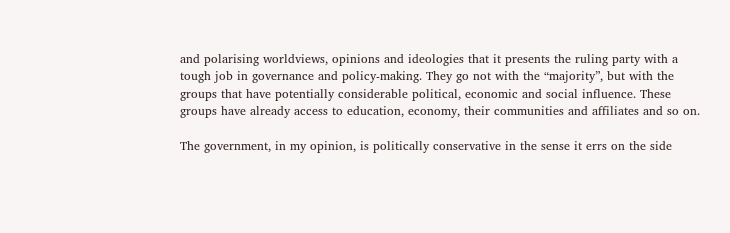and polarising worldviews, opinions and ideologies that it presents the ruling party with a tough job in governance and policy-making. They go not with the “majority”, but with the groups that have potentially considerable political, economic and social influence. These groups have already access to education, economy, their communities and affiliates and so on.

The government, in my opinion, is politically conservative in the sense it errs on the side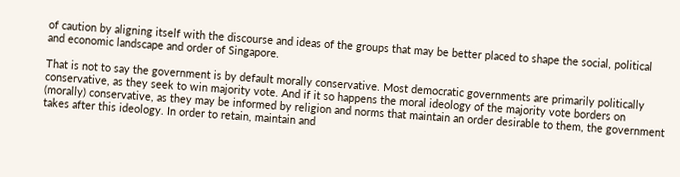of caution by aligning itself with the discourse and ideas of the groups that may be better placed to shape the social, political and economic landscape and order of Singapore.

That is not to say the government is by default morally conservative. Most democratic governments are primarily politically conservative, as they seek to win majority vote. And if it so happens the moral ideology of the majority vote borders on (morally) conservative, as they may be informed by religion and norms that maintain an order desirable to them, the government takes after this ideology. In order to retain, maintain and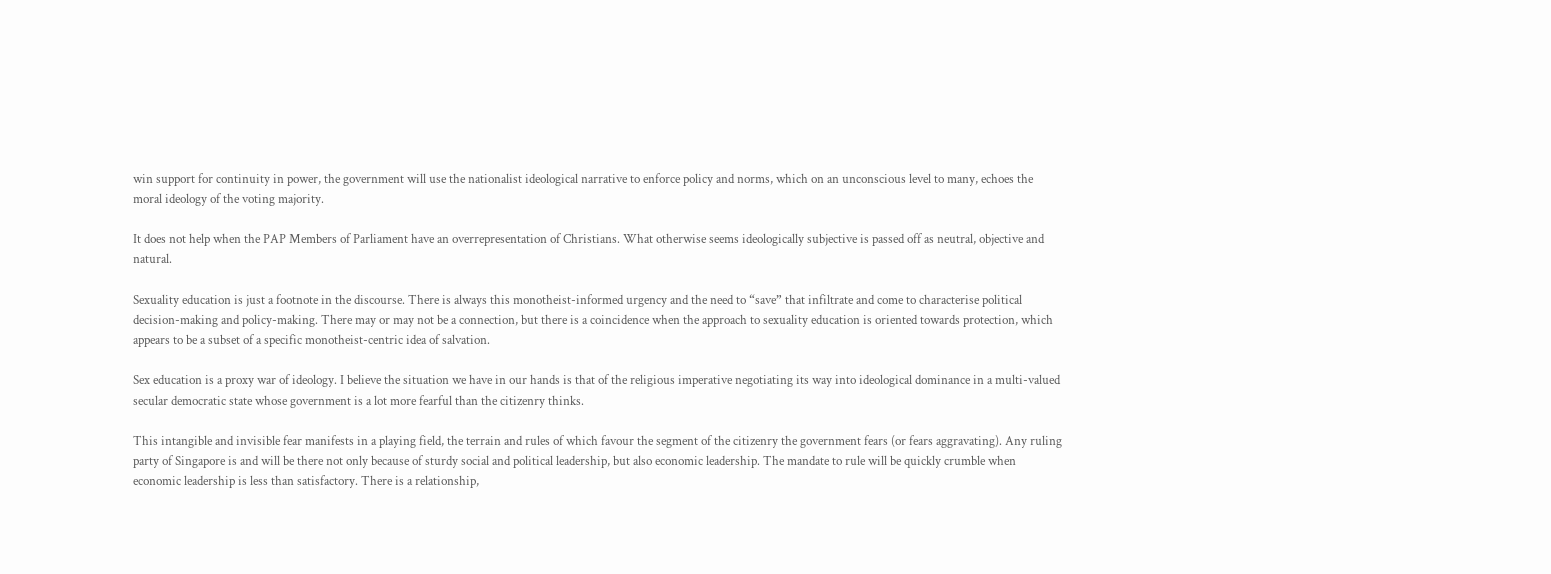win support for continuity in power, the government will use the nationalist ideological narrative to enforce policy and norms, which on an unconscious level to many, echoes the moral ideology of the voting majority.

It does not help when the PAP Members of Parliament have an overrepresentation of Christians. What otherwise seems ideologically subjective is passed off as neutral, objective and natural.

Sexuality education is just a footnote in the discourse. There is always this monotheist-informed urgency and the need to “save” that infiltrate and come to characterise political decision-making and policy-making. There may or may not be a connection, but there is a coincidence when the approach to sexuality education is oriented towards protection, which appears to be a subset of a specific monotheist-centric idea of salvation.

Sex education is a proxy war of ideology. I believe the situation we have in our hands is that of the religious imperative negotiating its way into ideological dominance in a multi-valued secular democratic state whose government is a lot more fearful than the citizenry thinks.

This intangible and invisible fear manifests in a playing field, the terrain and rules of which favour the segment of the citizenry the government fears (or fears aggravating). Any ruling party of Singapore is and will be there not only because of sturdy social and political leadership, but also economic leadership. The mandate to rule will be quickly crumble when economic leadership is less than satisfactory. There is a relationship,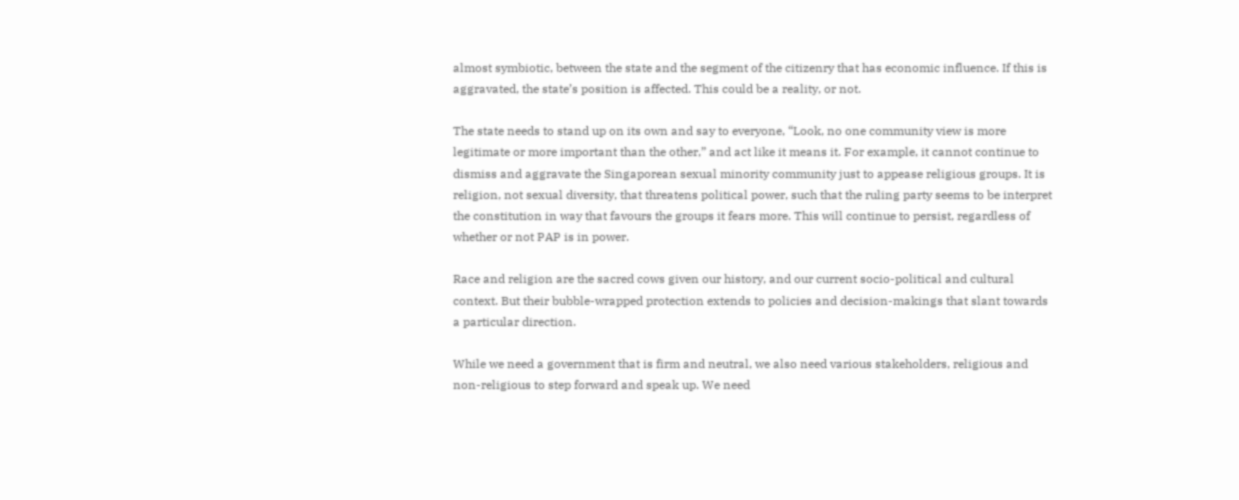almost symbiotic, between the state and the segment of the citizenry that has economic influence. If this is aggravated, the state’s position is affected. This could be a reality, or not.

The state needs to stand up on its own and say to everyone, “Look, no one community view is more legitimate or more important than the other,” and act like it means it. For example, it cannot continue to dismiss and aggravate the Singaporean sexual minority community just to appease religious groups. It is religion, not sexual diversity, that threatens political power, such that the ruling party seems to be interpret the constitution in way that favours the groups it fears more. This will continue to persist, regardless of whether or not PAP is in power.

Race and religion are the sacred cows given our history, and our current socio-political and cultural context. But their bubble-wrapped protection extends to policies and decision-makings that slant towards a particular direction.

While we need a government that is firm and neutral, we also need various stakeholders, religious and non-religious to step forward and speak up. We need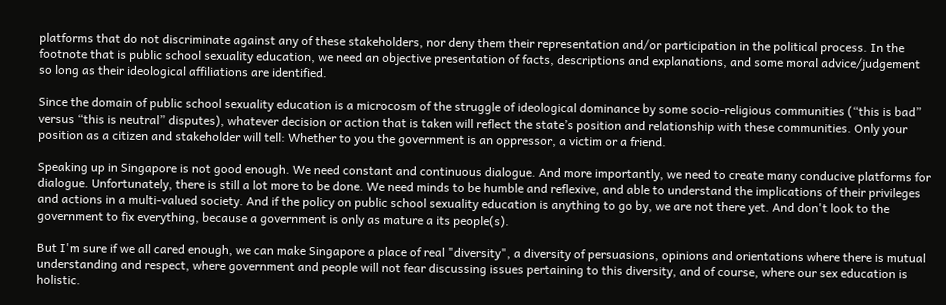platforms that do not discriminate against any of these stakeholders, nor deny them their representation and/or participation in the political process. In the footnote that is public school sexuality education, we need an objective presentation of facts, descriptions and explanations, and some moral advice/judgement so long as their ideological affiliations are identified.

Since the domain of public school sexuality education is a microcosm of the struggle of ideological dominance by some socio-religious communities (“this is bad” versus “this is neutral” disputes), whatever decision or action that is taken will reflect the state’s position and relationship with these communities. Only your position as a citizen and stakeholder will tell: Whether to you the government is an oppressor, a victim or a friend.

Speaking up in Singapore is not good enough. We need constant and continuous dialogue. And more importantly, we need to create many conducive platforms for dialogue. Unfortunately, there is still a lot more to be done. We need minds to be humble and reflexive, and able to understand the implications of their privileges and actions in a multi-valued society. And if the policy on public school sexuality education is anything to go by, we are not there yet. And don't look to the government to fix everything, because a government is only as mature a its people(s).

But I'm sure if we all cared enough, we can make Singapore a place of real "diversity", a diversity of persuasions, opinions and orientations where there is mutual understanding and respect, where government and people will not fear discussing issues pertaining to this diversity, and of course, where our sex education is holistic.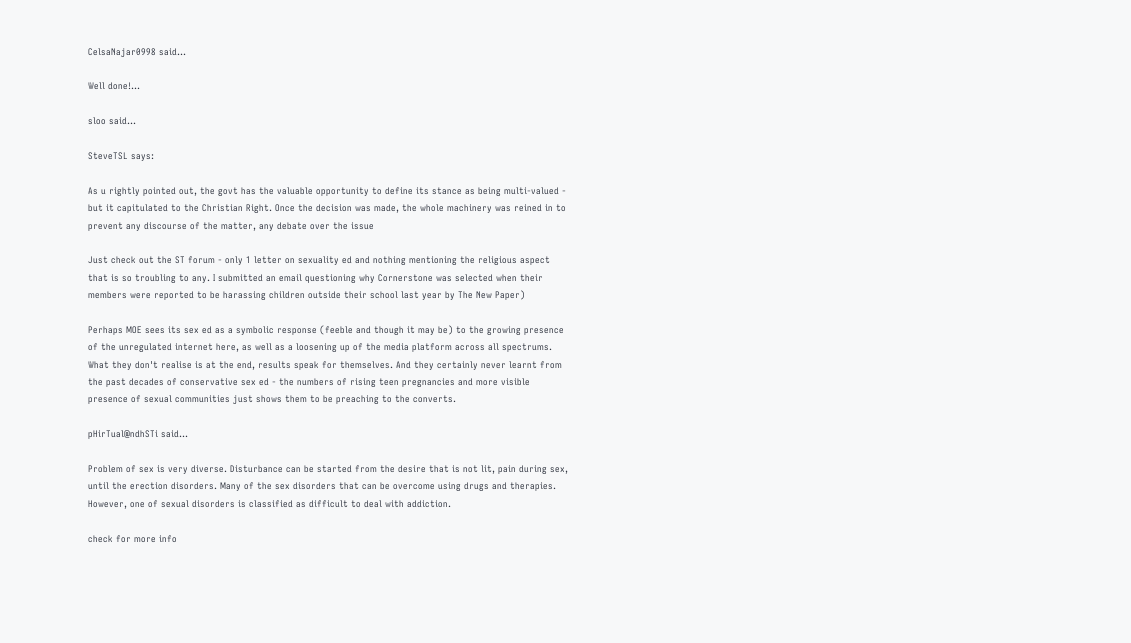CelsaNajar0998 said...

Well done!...

sloo said...

SteveTSL says:

As u rightly pointed out, the govt has the valuable opportunity to define its stance as being multi-valued - but it capitulated to the Christian Right. Once the decision was made, the whole machinery was reined in to prevent any discourse of the matter, any debate over the issue

Just check out the ST forum - only 1 letter on sexuality ed and nothing mentioning the religious aspect that is so troubling to any. I submitted an email questioning why Cornerstone was selected when their members were reported to be harassing children outside their school last year by The New Paper)

Perhaps MOE sees its sex ed as a symbolic response (feeble and though it may be) to the growing presence of the unregulated internet here, as well as a loosening up of the media platform across all spectrums. What they don't realise is at the end, results speak for themselves. And they certainly never learnt from the past decades of conservative sex ed - the numbers of rising teen pregnancies and more visible presence of sexual communities just shows them to be preaching to the converts.

pHirTual@ndhSTi said...

Problem of sex is very diverse. Disturbance can be started from the desire that is not lit, pain during sex, until the erection disorders. Many of the sex disorders that can be overcome using drugs and therapies. However, one of sexual disorders is classified as difficult to deal with addiction.

check for more info